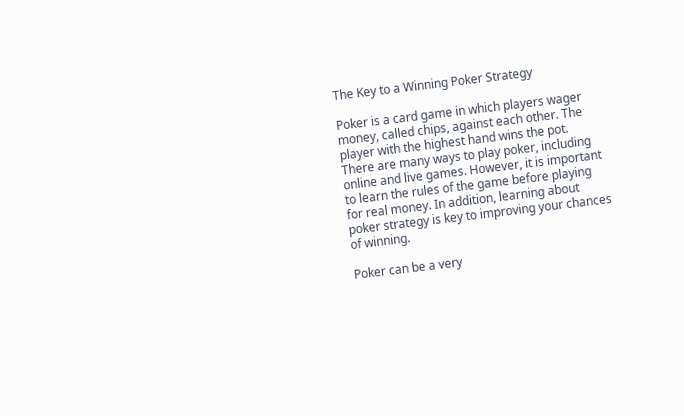The Key to a Winning Poker Strategy

Poker is a card game in which players wager money, called chips, against each other. The player with the highest hand wins the pot. There are many ways to play poker, including online and live games. However, it is important to learn the rules of the game before playing for real money. In addition, learning about poker strategy is key to improving your chances of winning.

Poker can be a very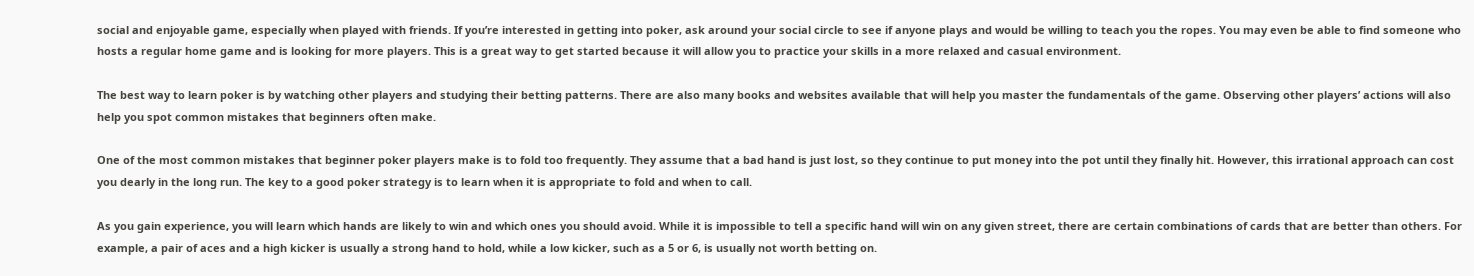social and enjoyable game, especially when played with friends. If you’re interested in getting into poker, ask around your social circle to see if anyone plays and would be willing to teach you the ropes. You may even be able to find someone who hosts a regular home game and is looking for more players. This is a great way to get started because it will allow you to practice your skills in a more relaxed and casual environment.

The best way to learn poker is by watching other players and studying their betting patterns. There are also many books and websites available that will help you master the fundamentals of the game. Observing other players’ actions will also help you spot common mistakes that beginners often make.

One of the most common mistakes that beginner poker players make is to fold too frequently. They assume that a bad hand is just lost, so they continue to put money into the pot until they finally hit. However, this irrational approach can cost you dearly in the long run. The key to a good poker strategy is to learn when it is appropriate to fold and when to call.

As you gain experience, you will learn which hands are likely to win and which ones you should avoid. While it is impossible to tell a specific hand will win on any given street, there are certain combinations of cards that are better than others. For example, a pair of aces and a high kicker is usually a strong hand to hold, while a low kicker, such as a 5 or 6, is usually not worth betting on.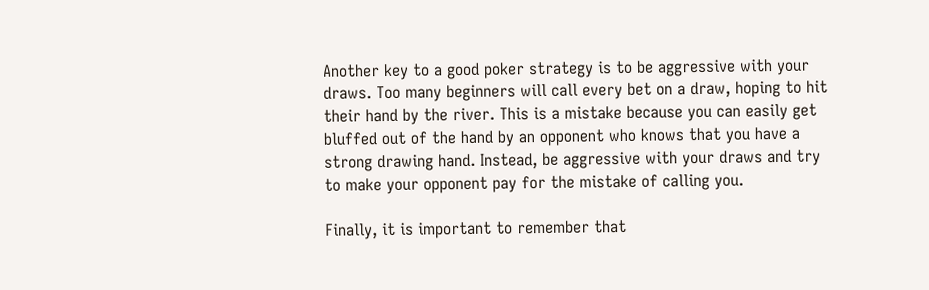Another key to a good poker strategy is to be aggressive with your draws. Too many beginners will call every bet on a draw, hoping to hit their hand by the river. This is a mistake because you can easily get bluffed out of the hand by an opponent who knows that you have a strong drawing hand. Instead, be aggressive with your draws and try to make your opponent pay for the mistake of calling you.

Finally, it is important to remember that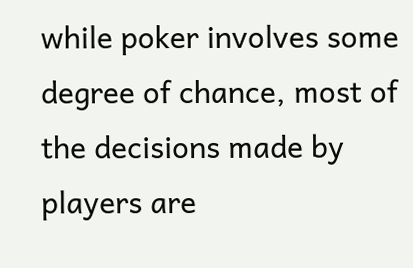while poker involves some degree of chance, most of the decisions made by players are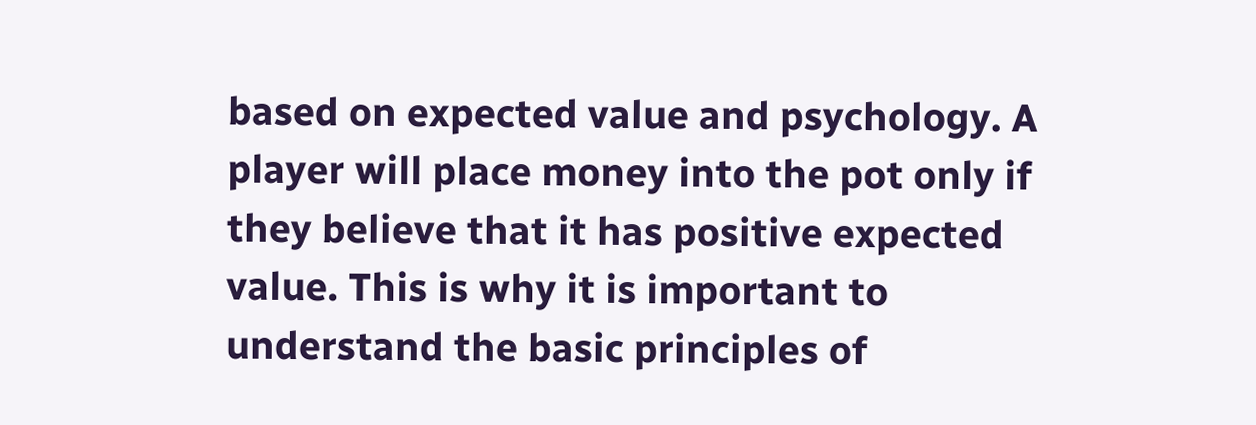based on expected value and psychology. A player will place money into the pot only if they believe that it has positive expected value. This is why it is important to understand the basic principles of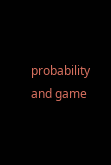probability and game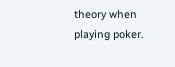theory when playing poker.